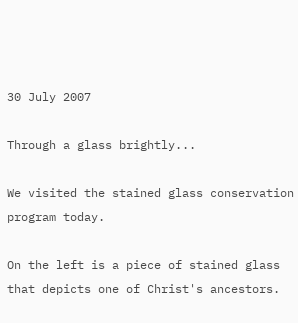30 July 2007

Through a glass brightly...

We visited the stained glass conservation program today.

On the left is a piece of stained glass that depicts one of Christ's ancestors.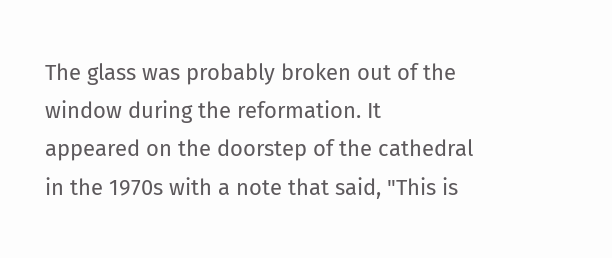The glass was probably broken out of the window during the reformation. It appeared on the doorstep of the cathedral in the 1970s with a note that said, "This is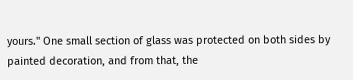yours." One small section of glass was protected on both sides by painted decoration, and from that, the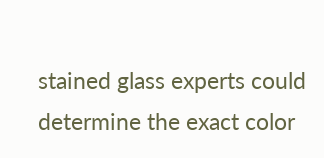stained glass experts could determine the exact color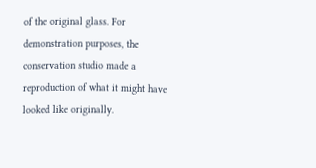of the original glass. For demonstration purposes, the conservation studio made a reproduction of what it might have looked like originally.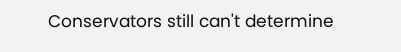Conservators still can't determine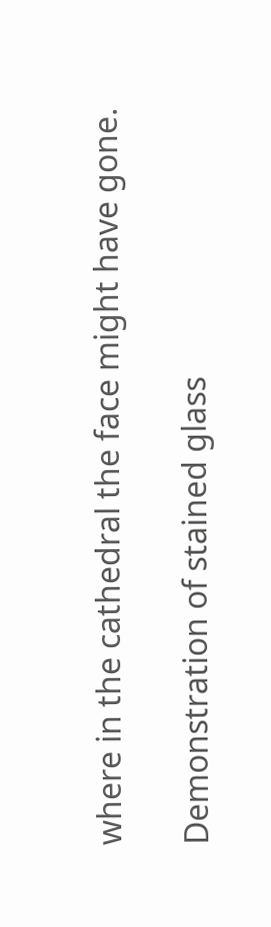where in the cathedral the face might have gone.

Demonstration of stained glass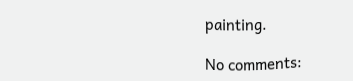painting.

No comments: